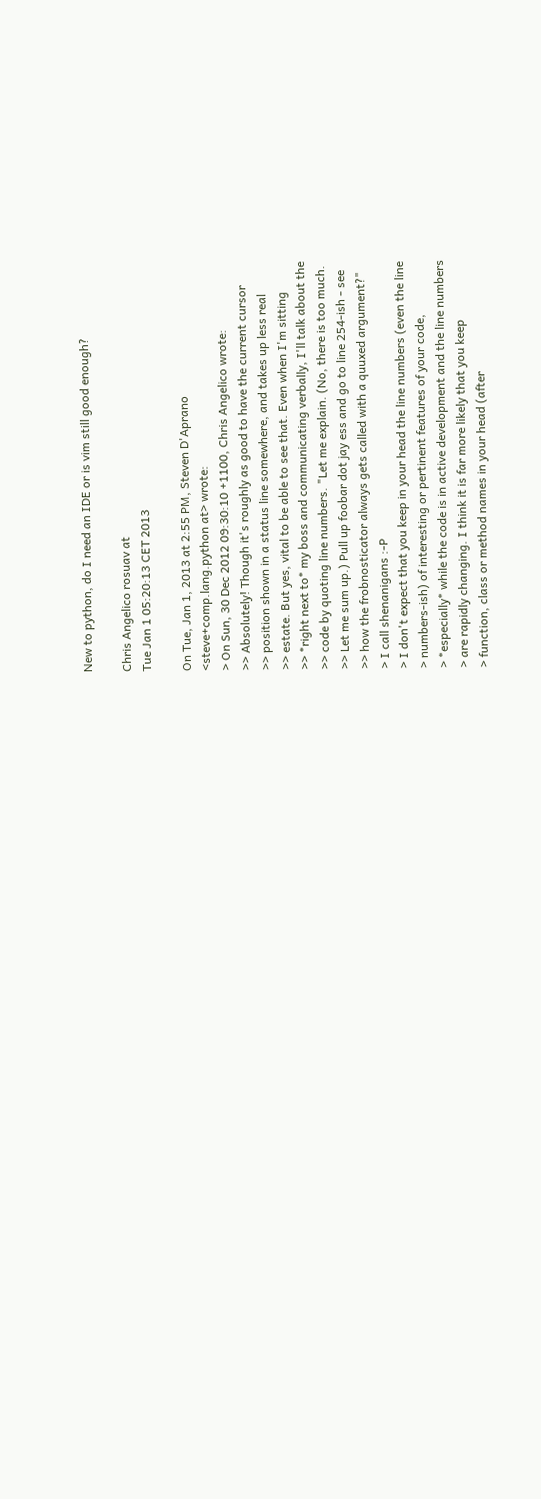New to python, do I need an IDE or is vim still good enough?

Chris Angelico rosuav at
Tue Jan 1 05:20:13 CET 2013

On Tue, Jan 1, 2013 at 2:55 PM, Steven D'Aprano
<steve+comp.lang.python at> wrote:
> On Sun, 30 Dec 2012 09:30:10 +1100, Chris Angelico wrote:
>> Absolutely! Though it's roughly as good to have the current cursor
>> position shown in a status line somewhere, and takes up less real
>> estate. But yes, vital to be able to see that. Even when I'm sitting
>> *right next to* my boss and communicating verbally, I'll talk about the
>> code by quoting line numbers. "Let me explain. (No, there is too much.
>> Let me sum up.) Pull up foobar dot jay ess and go to line 254-ish - see
>> how the frobnosticator always gets called with a quuxed argument?"
> I call shenanigans :-P
> I don't expect that you keep in your head the line numbers (even the line
> numbers-ish) of interesting or pertinent features of your code,
> *especially* while the code is in active development and the line numbers
> are rapidly changing. I think it is far more likely that you keep
> function, class or method names in your head (after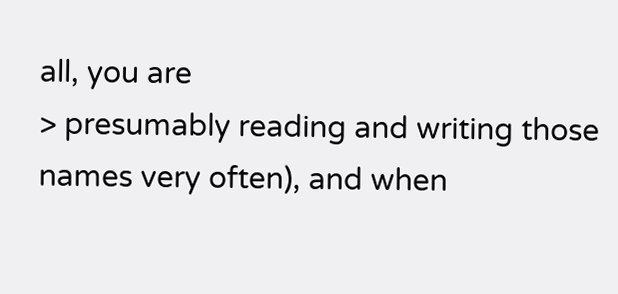all, you are
> presumably reading and writing those names very often), and when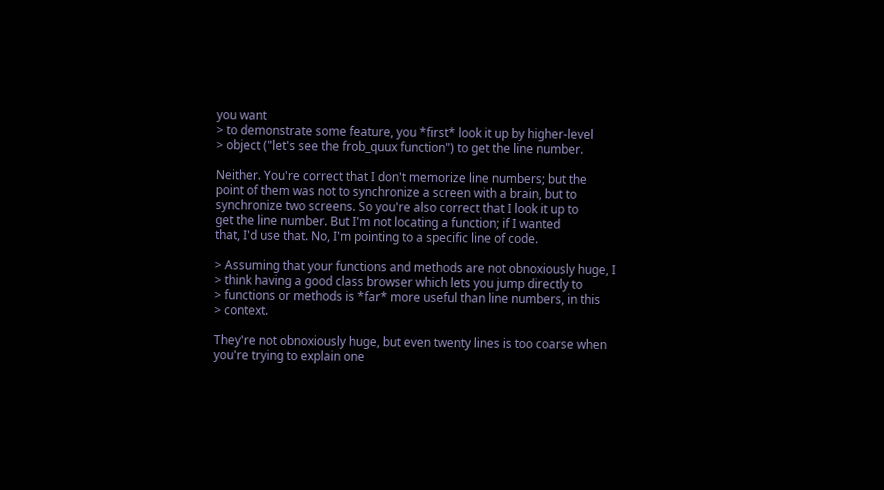you want
> to demonstrate some feature, you *first* look it up by higher-level
> object ("let's see the frob_quux function") to get the line number.

Neither. You're correct that I don't memorize line numbers; but the
point of them was not to synchronize a screen with a brain, but to
synchronize two screens. So you're also correct that I look it up to
get the line number. But I'm not locating a function; if I wanted
that, I'd use that. No, I'm pointing to a specific line of code.

> Assuming that your functions and methods are not obnoxiously huge, I
> think having a good class browser which lets you jump directly to
> functions or methods is *far* more useful than line numbers, in this
> context.

They're not obnoxiously huge, but even twenty lines is too coarse when
you're trying to explain one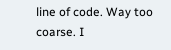line of code. Way too coarse. I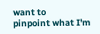want to
pinpoint what I'm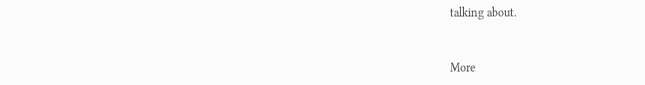talking about.


More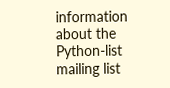information about the Python-list mailing list